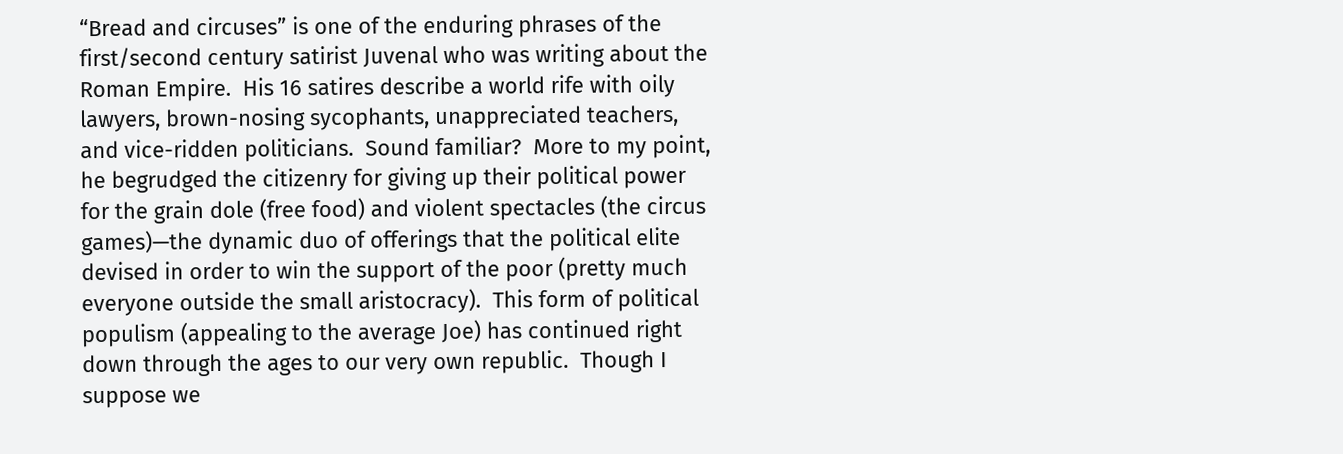“Bread and circuses” is one of the enduring phrases of the first/second century satirist Juvenal who was writing about the Roman Empire.  His 16 satires describe a world rife with oily lawyers, brown-nosing sycophants, unappreciated teachers, and vice-ridden politicians.  Sound familiar?  More to my point, he begrudged the citizenry for giving up their political power for the grain dole (free food) and violent spectacles (the circus games)—the dynamic duo of offerings that the political elite devised in order to win the support of the poor (pretty much everyone outside the small aristocracy).  This form of political populism (appealing to the average Joe) has continued right down through the ages to our very own republic.  Though I suppose we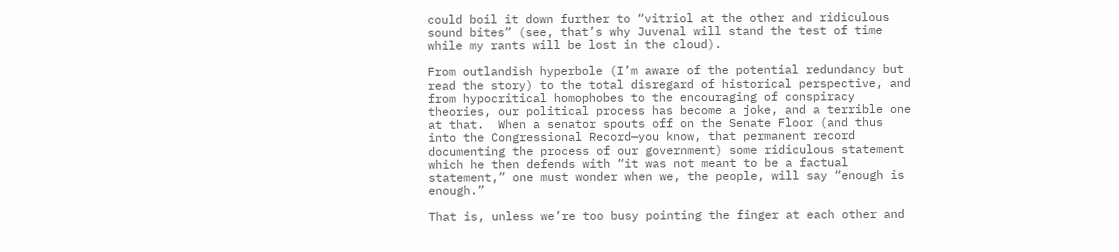could boil it down further to “vitriol at the other and ridiculous sound bites” (see, that’s why Juvenal will stand the test of time while my rants will be lost in the cloud).

From outlandish hyperbole (I’m aware of the potential redundancy but read the story) to the total disregard of historical perspective, and from hypocritical homophobes to the encouraging of conspiracy theories, our political process has become a joke, and a terrible one at that.  When a senator spouts off on the Senate Floor (and thus into the Congressional Record—you know, that permanent record documenting the process of our government) some ridiculous statement which he then defends with “it was not meant to be a factual statement,” one must wonder when we, the people, will say “enough is enough.”

That is, unless we’re too busy pointing the finger at each other and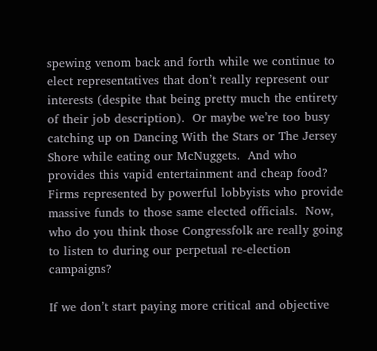spewing venom back and forth while we continue to elect representatives that don’t really represent our interests (despite that being pretty much the entirety of their job description).  Or maybe we’re too busy catching up on Dancing With the Stars or The Jersey Shore while eating our McNuggets.  And who provides this vapid entertainment and cheap food?  Firms represented by powerful lobbyists who provide massive funds to those same elected officials.  Now, who do you think those Congressfolk are really going to listen to during our perpetual re-election campaigns?

If we don’t start paying more critical and objective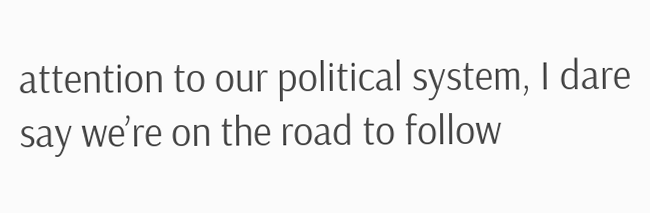attention to our political system, I dare say we’re on the road to follow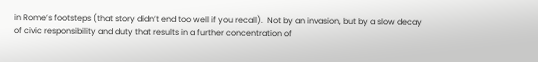in Rome’s footsteps (that story didn’t end too well if you recall).  Not by an invasion, but by a slow decay of civic responsibility and duty that results in a further concentration of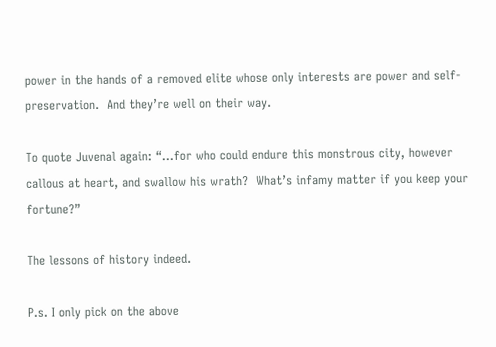power in the hands of a removed elite whose only interests are power and self-preservation.  And they’re well on their way.

To quote Juvenal again: “…for who could endure this monstrous city, however callous at heart, and swallow his wrath?  What’s infamy matter if you keep your fortune?”

The lessons of history indeed.

P.s. I only pick on the above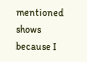mentioned shows because I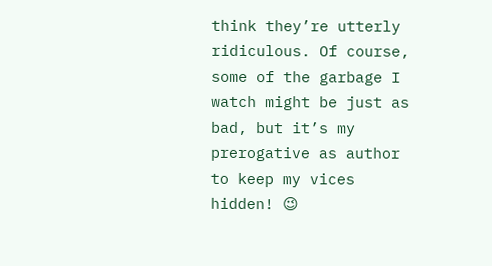think they’re utterly ridiculous. Of course, some of the garbage I watch might be just as bad, but it’s my prerogative as author to keep my vices hidden! 😉